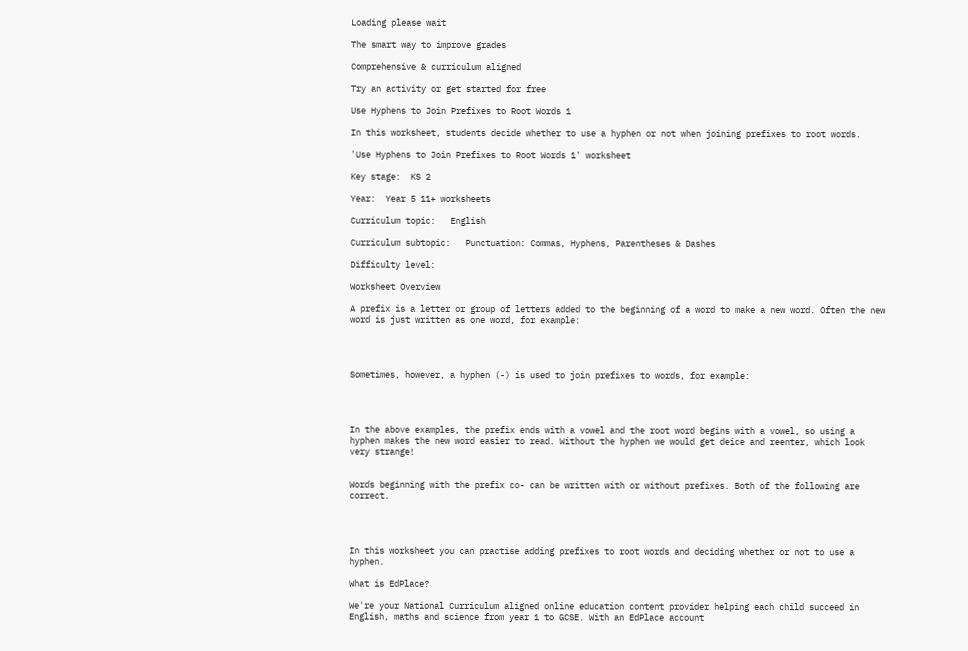Loading please wait

The smart way to improve grades

Comprehensive & curriculum aligned

Try an activity or get started for free

Use Hyphens to Join Prefixes to Root Words 1

In this worksheet, students decide whether to use a hyphen or not when joining prefixes to root words.

'Use Hyphens to Join Prefixes to Root Words 1' worksheet

Key stage:  KS 2

Year:  Year 5 11+ worksheets

Curriculum topic:   English

Curriculum subtopic:   Punctuation: Commas, Hyphens, Parentheses & Dashes

Difficulty level:

Worksheet Overview

A prefix is a letter or group of letters added to the beginning of a word to make a new word. Often the new word is just written as one word, for example:




Sometimes, however, a hyphen (-) is used to join prefixes to words, for example:




In the above examples, the prefix ends with a vowel and the root word begins with a vowel, so using a hyphen makes the new word easier to read. Without the hyphen we would get deice and reenter, which look very strange!


Words beginning with the prefix co- can be written with or without prefixes. Both of the following are correct.




In this worksheet you can practise adding prefixes to root words and deciding whether or not to use a hyphen.

What is EdPlace?

We're your National Curriculum aligned online education content provider helping each child succeed in English, maths and science from year 1 to GCSE. With an EdPlace account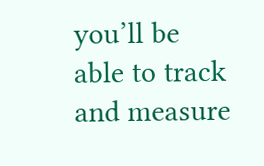you’ll be able to track and measure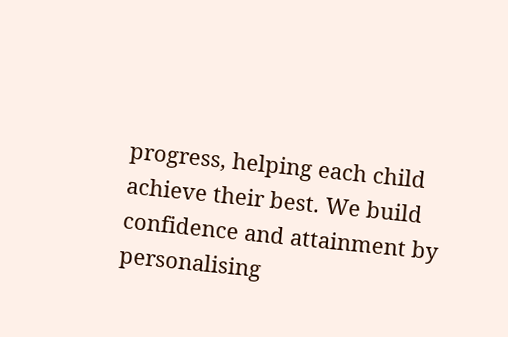progress, helping each child achieve their best. We build confidence and attainment by personalising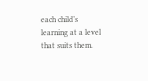each child’s learning at a level that suits them.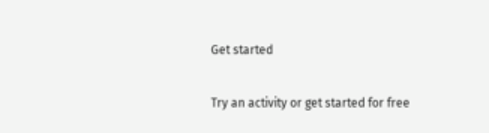Get started

Try an activity or get started for free